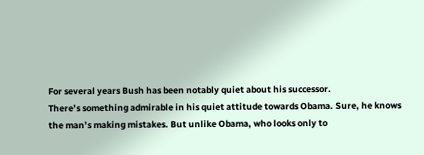For several years Bush has been notably quiet about his successor.
There’s something admirable in his quiet attitude towards Obama. Sure, he knows the man’s making mistakes. But unlike Obama, who looks only to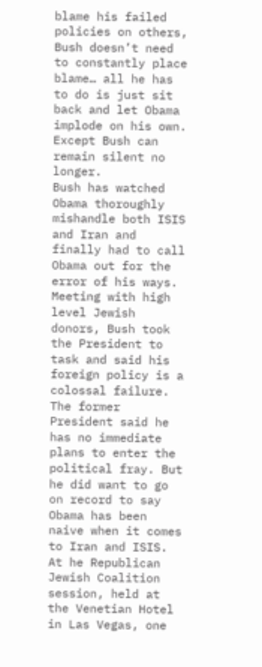blame his failed policies on others, Bush doesn’t need to constantly place blame… all he has to do is just sit back and let Obama implode on his own.
Except Bush can remain silent no longer.
Bush has watched Obama thoroughly mishandle both ISIS and Iran and finally had to call Obama out for the error of his ways.
Meeting with high level Jewish donors, Bush took the President to task and said his foreign policy is a colossal failure.
The former President said he has no immediate plans to enter the political fray. But he did want to go on record to say Obama has been naive when it comes to Iran and ISIS.
At he Republican Jewish Coalition session, held at the Venetian Hotel in Las Vegas, one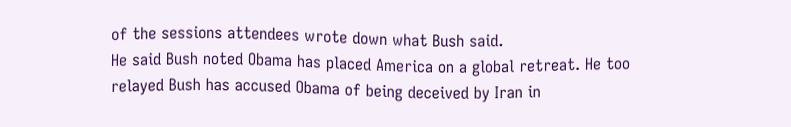of the sessions attendees wrote down what Bush said.
He said Bush noted Obama has placed America on a global retreat. He too relayed Bush has accused Obama of being deceived by Iran in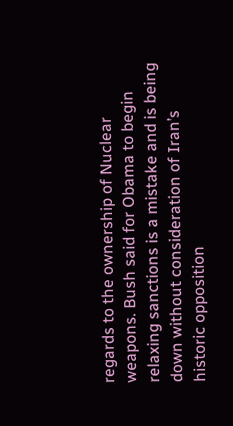regards to the ownership of Nuclear weapons. Bush said for Obama to begin relaxing sanctions is a mistake and is being down without consideration of Iran’s historic opposition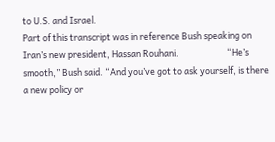to U.S. and Israel.
Part of this transcript was in reference Bush speaking on Iran’s new president, Hassan Rouhani.                        “He’s smooth,” Bush said. “And you’ve got to ask yourself, is there a new policy or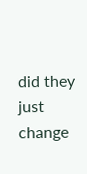did they just change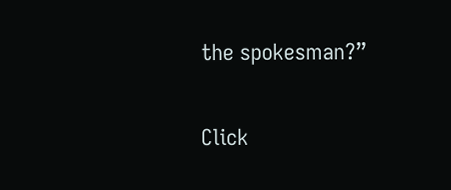the spokesman?”

Click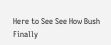Here to See See How Bush Finally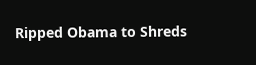Ripped Obama to Shreds